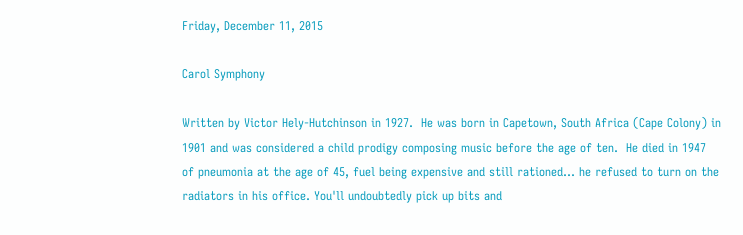Friday, December 11, 2015

Carol Symphony

Written by Victor Hely-Hutchinson in 1927.  He was born in Capetown, South Africa (Cape Colony) in 1901 and was considered a child prodigy composing music before the age of ten.  He died in 1947 of pneumonia at the age of 45, fuel being expensive and still rationed... he refused to turn on the radiators in his office. You'll undoubtedly pick up bits and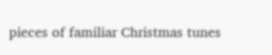pieces of familiar Christmas tunes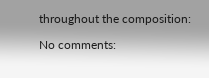throughout the composition:

No comments: